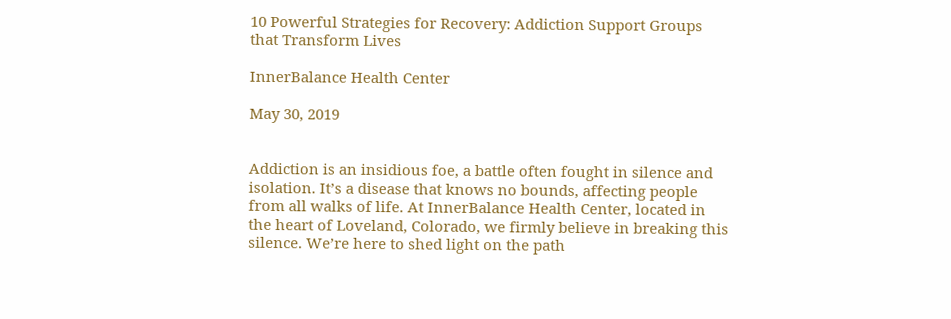10 Powerful Strategies for Recovery: Addiction Support Groups that Transform Lives

InnerBalance Health Center

May 30, 2019


Addiction is an insidious foe, a battle often fought in silence and isolation. It’s a disease that knows no bounds, affecting people from all walks of life. At InnerBalance Health Center, located in the heart of Loveland, Colorado, we firmly believe in breaking this silence. We’re here to shed light on the path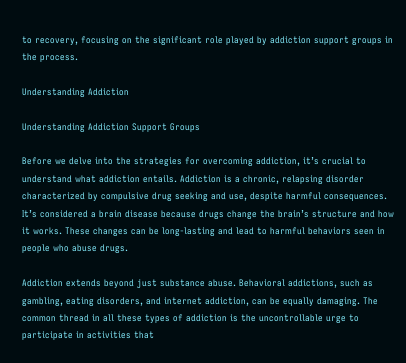to recovery, focusing on the significant role played by addiction support groups in the process.

Understanding Addiction

Understanding Addiction Support Groups

Before we delve into the strategies for overcoming addiction, it’s crucial to understand what addiction entails. Addiction is a chronic, relapsing disorder characterized by compulsive drug seeking and use, despite harmful consequences. It’s considered a brain disease because drugs change the brain’s structure and how it works. These changes can be long-lasting and lead to harmful behaviors seen in people who abuse drugs.

Addiction extends beyond just substance abuse. Behavioral addictions, such as gambling, eating disorders, and internet addiction, can be equally damaging. The common thread in all these types of addiction is the uncontrollable urge to participate in activities that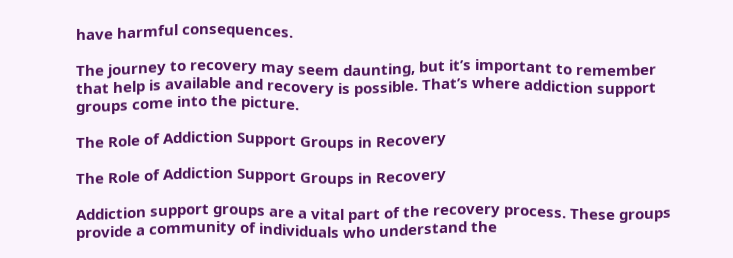have harmful consequences.

The journey to recovery may seem daunting, but it’s important to remember that help is available and recovery is possible. That’s where addiction support groups come into the picture.

The Role of Addiction Support Groups in Recovery

The Role of Addiction Support Groups in Recovery

Addiction support groups are a vital part of the recovery process. These groups provide a community of individuals who understand the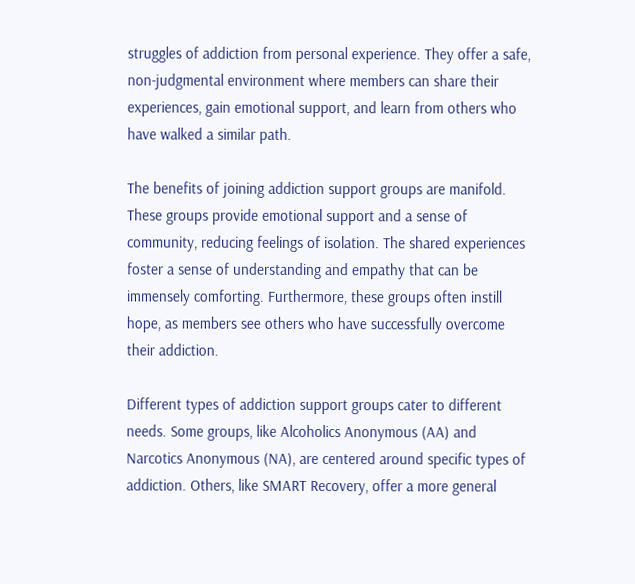struggles of addiction from personal experience. They offer a safe, non-judgmental environment where members can share their experiences, gain emotional support, and learn from others who have walked a similar path.

The benefits of joining addiction support groups are manifold. These groups provide emotional support and a sense of community, reducing feelings of isolation. The shared experiences foster a sense of understanding and empathy that can be immensely comforting. Furthermore, these groups often instill hope, as members see others who have successfully overcome their addiction.

Different types of addiction support groups cater to different needs. Some groups, like Alcoholics Anonymous (AA) and Narcotics Anonymous (NA), are centered around specific types of addiction. Others, like SMART Recovery, offer a more general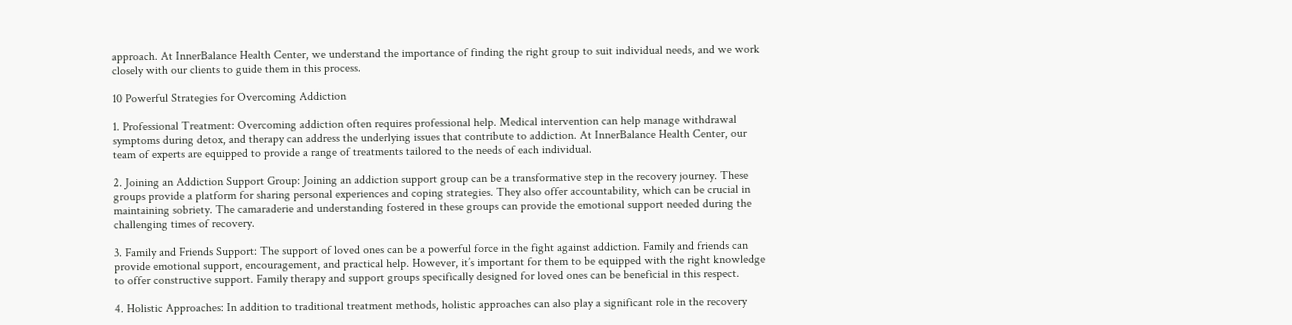approach. At InnerBalance Health Center, we understand the importance of finding the right group to suit individual needs, and we work closely with our clients to guide them in this process.

10 Powerful Strategies for Overcoming Addiction

1. Professional Treatment: Overcoming addiction often requires professional help. Medical intervention can help manage withdrawal symptoms during detox, and therapy can address the underlying issues that contribute to addiction. At InnerBalance Health Center, our team of experts are equipped to provide a range of treatments tailored to the needs of each individual.

2. Joining an Addiction Support Group: Joining an addiction support group can be a transformative step in the recovery journey. These groups provide a platform for sharing personal experiences and coping strategies. They also offer accountability, which can be crucial in maintaining sobriety. The camaraderie and understanding fostered in these groups can provide the emotional support needed during the challenging times of recovery.

3. Family and Friends Support: The support of loved ones can be a powerful force in the fight against addiction. Family and friends can provide emotional support, encouragement, and practical help. However, it’s important for them to be equipped with the right knowledge to offer constructive support. Family therapy and support groups specifically designed for loved ones can be beneficial in this respect.

4. Holistic Approaches: In addition to traditional treatment methods, holistic approaches can also play a significant role in the recovery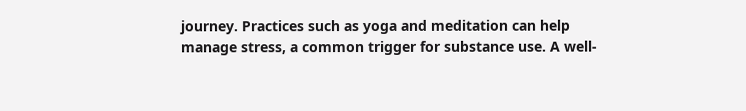journey. Practices such as yoga and meditation can help manage stress, a common trigger for substance use. A well-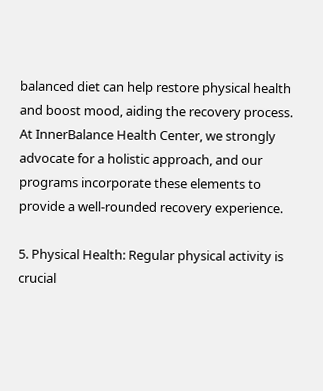balanced diet can help restore physical health and boost mood, aiding the recovery process. At InnerBalance Health Center, we strongly advocate for a holistic approach, and our programs incorporate these elements to provide a well-rounded recovery experience.

5. Physical Health: Regular physical activity is crucial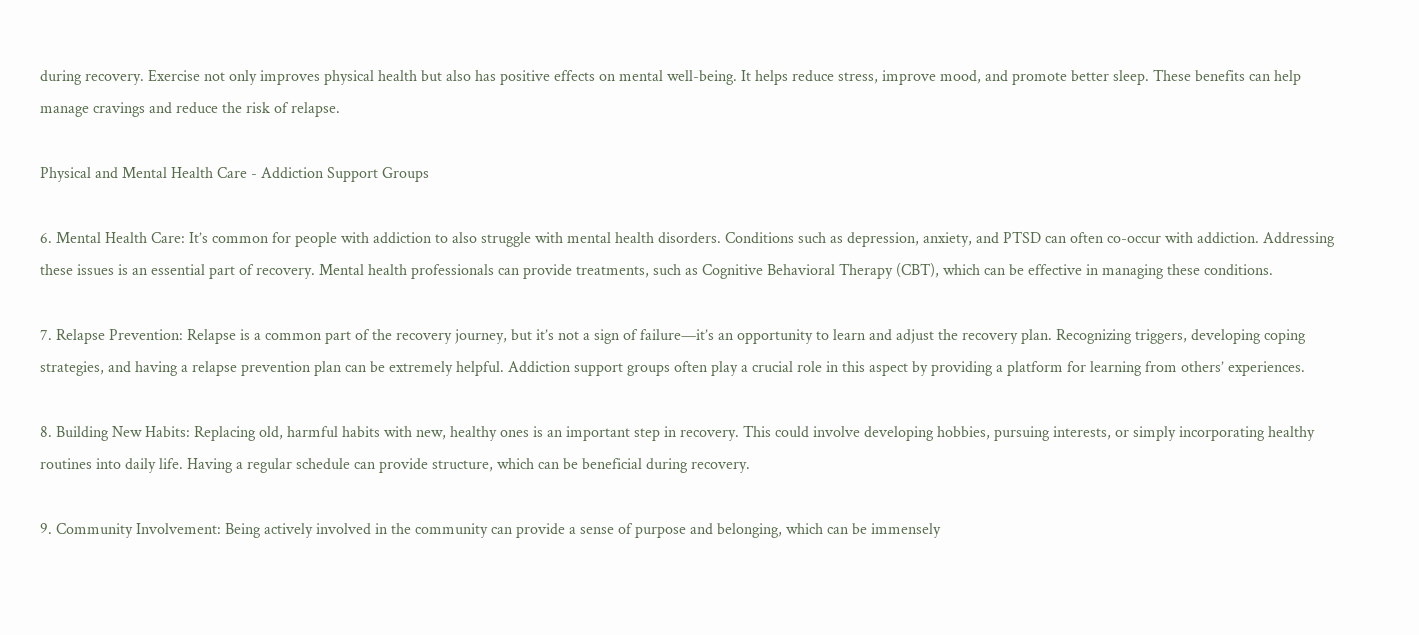during recovery. Exercise not only improves physical health but also has positive effects on mental well-being. It helps reduce stress, improve mood, and promote better sleep. These benefits can help manage cravings and reduce the risk of relapse.

Physical and Mental Health Care - Addiction Support Groups

6. Mental Health Care: It’s common for people with addiction to also struggle with mental health disorders. Conditions such as depression, anxiety, and PTSD can often co-occur with addiction. Addressing these issues is an essential part of recovery. Mental health professionals can provide treatments, such as Cognitive Behavioral Therapy (CBT), which can be effective in managing these conditions.

7. Relapse Prevention: Relapse is a common part of the recovery journey, but it’s not a sign of failure—it’s an opportunity to learn and adjust the recovery plan. Recognizing triggers, developing coping strategies, and having a relapse prevention plan can be extremely helpful. Addiction support groups often play a crucial role in this aspect by providing a platform for learning from others’ experiences.

8. Building New Habits: Replacing old, harmful habits with new, healthy ones is an important step in recovery. This could involve developing hobbies, pursuing interests, or simply incorporating healthy routines into daily life. Having a regular schedule can provide structure, which can be beneficial during recovery.

9. Community Involvement: Being actively involved in the community can provide a sense of purpose and belonging, which can be immensely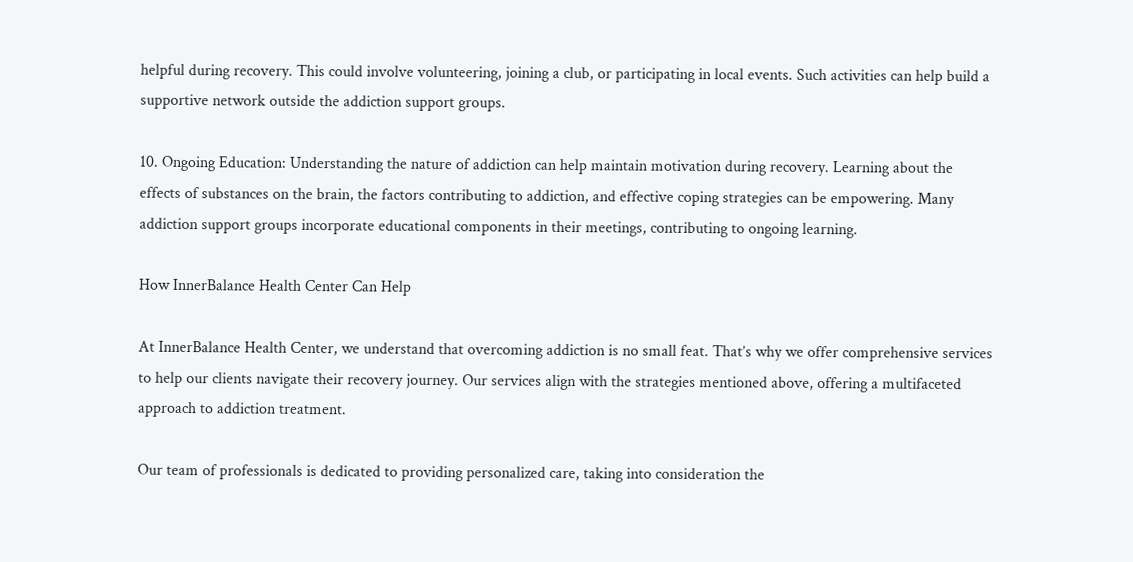helpful during recovery. This could involve volunteering, joining a club, or participating in local events. Such activities can help build a supportive network outside the addiction support groups.

10. Ongoing Education: Understanding the nature of addiction can help maintain motivation during recovery. Learning about the effects of substances on the brain, the factors contributing to addiction, and effective coping strategies can be empowering. Many addiction support groups incorporate educational components in their meetings, contributing to ongoing learning.

How InnerBalance Health Center Can Help

At InnerBalance Health Center, we understand that overcoming addiction is no small feat. That’s why we offer comprehensive services to help our clients navigate their recovery journey. Our services align with the strategies mentioned above, offering a multifaceted approach to addiction treatment.

Our team of professionals is dedicated to providing personalized care, taking into consideration the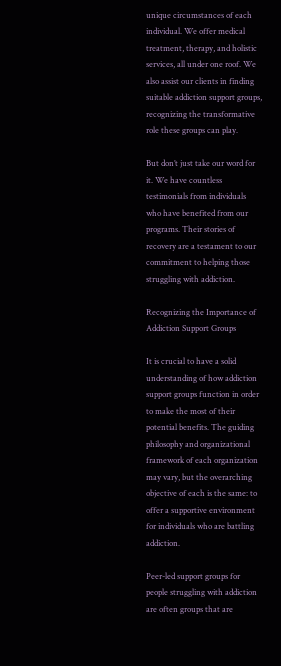unique circumstances of each individual. We offer medical treatment, therapy, and holistic services, all under one roof. We also assist our clients in finding suitable addiction support groups, recognizing the transformative role these groups can play.

But don’t just take our word for it. We have countless testimonials from individuals who have benefited from our programs. Their stories of recovery are a testament to our commitment to helping those struggling with addiction.

Recognizing the Importance of Addiction Support Groups

It is crucial to have a solid understanding of how addiction support groups function in order to make the most of their potential benefits. The guiding philosophy and organizational framework of each organization may vary, but the overarching objective of each is the same: to offer a supportive environment for individuals who are battling addiction.

Peer-led support groups for people struggling with addiction are often groups that are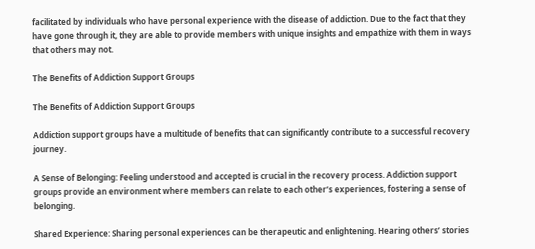facilitated by individuals who have personal experience with the disease of addiction. Due to the fact that they have gone through it, they are able to provide members with unique insights and empathize with them in ways that others may not.

The Benefits of Addiction Support Groups

The Benefits of Addiction Support Groups

Addiction support groups have a multitude of benefits that can significantly contribute to a successful recovery journey.

A Sense of Belonging: Feeling understood and accepted is crucial in the recovery process. Addiction support groups provide an environment where members can relate to each other’s experiences, fostering a sense of belonging.

Shared Experience: Sharing personal experiences can be therapeutic and enlightening. Hearing others’ stories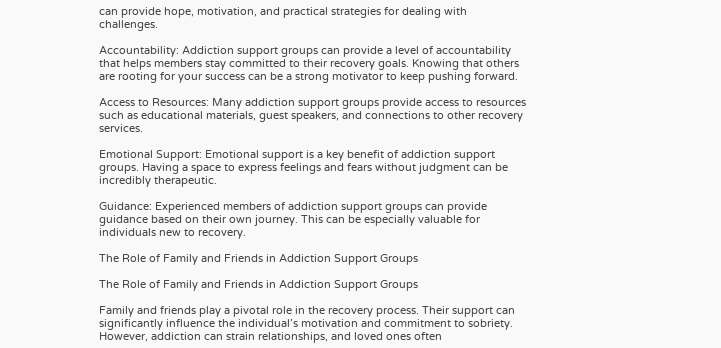can provide hope, motivation, and practical strategies for dealing with challenges.

Accountability: Addiction support groups can provide a level of accountability that helps members stay committed to their recovery goals. Knowing that others are rooting for your success can be a strong motivator to keep pushing forward.

Access to Resources: Many addiction support groups provide access to resources such as educational materials, guest speakers, and connections to other recovery services.

Emotional Support: Emotional support is a key benefit of addiction support groups. Having a space to express feelings and fears without judgment can be incredibly therapeutic.

Guidance: Experienced members of addiction support groups can provide guidance based on their own journey. This can be especially valuable for individuals new to recovery.

The Role of Family and Friends in Addiction Support Groups

The Role of Family and Friends in Addiction Support Groups

Family and friends play a pivotal role in the recovery process. Their support can significantly influence the individual’s motivation and commitment to sobriety. However, addiction can strain relationships, and loved ones often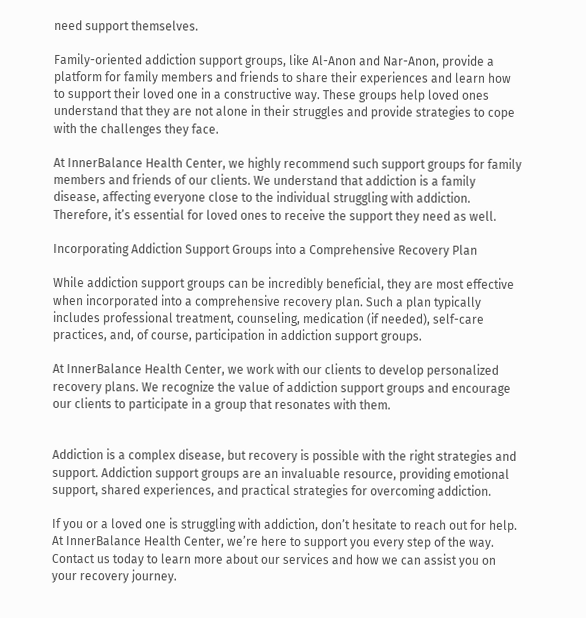need support themselves.

Family-oriented addiction support groups, like Al-Anon and Nar-Anon, provide a platform for family members and friends to share their experiences and learn how to support their loved one in a constructive way. These groups help loved ones understand that they are not alone in their struggles and provide strategies to cope with the challenges they face.

At InnerBalance Health Center, we highly recommend such support groups for family members and friends of our clients. We understand that addiction is a family disease, affecting everyone close to the individual struggling with addiction. Therefore, it’s essential for loved ones to receive the support they need as well.

Incorporating Addiction Support Groups into a Comprehensive Recovery Plan

While addiction support groups can be incredibly beneficial, they are most effective when incorporated into a comprehensive recovery plan. Such a plan typically includes professional treatment, counseling, medication (if needed), self-care practices, and, of course, participation in addiction support groups.

At InnerBalance Health Center, we work with our clients to develop personalized recovery plans. We recognize the value of addiction support groups and encourage our clients to participate in a group that resonates with them.


Addiction is a complex disease, but recovery is possible with the right strategies and support. Addiction support groups are an invaluable resource, providing emotional support, shared experiences, and practical strategies for overcoming addiction.

If you or a loved one is struggling with addiction, don’t hesitate to reach out for help. At InnerBalance Health Center, we’re here to support you every step of the way. Contact us today to learn more about our services and how we can assist you on your recovery journey.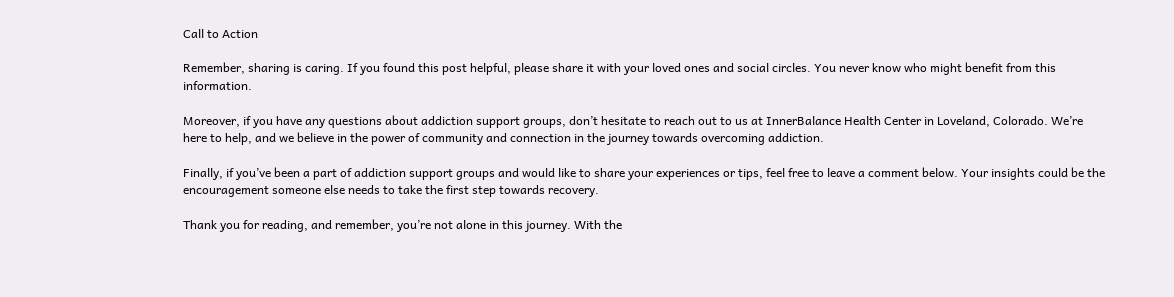Call to Action

Remember, sharing is caring. If you found this post helpful, please share it with your loved ones and social circles. You never know who might benefit from this information.

Moreover, if you have any questions about addiction support groups, don’t hesitate to reach out to us at InnerBalance Health Center in Loveland, Colorado. We’re here to help, and we believe in the power of community and connection in the journey towards overcoming addiction.

Finally, if you’ve been a part of addiction support groups and would like to share your experiences or tips, feel free to leave a comment below. Your insights could be the encouragement someone else needs to take the first step towards recovery.

Thank you for reading, and remember, you’re not alone in this journey. With the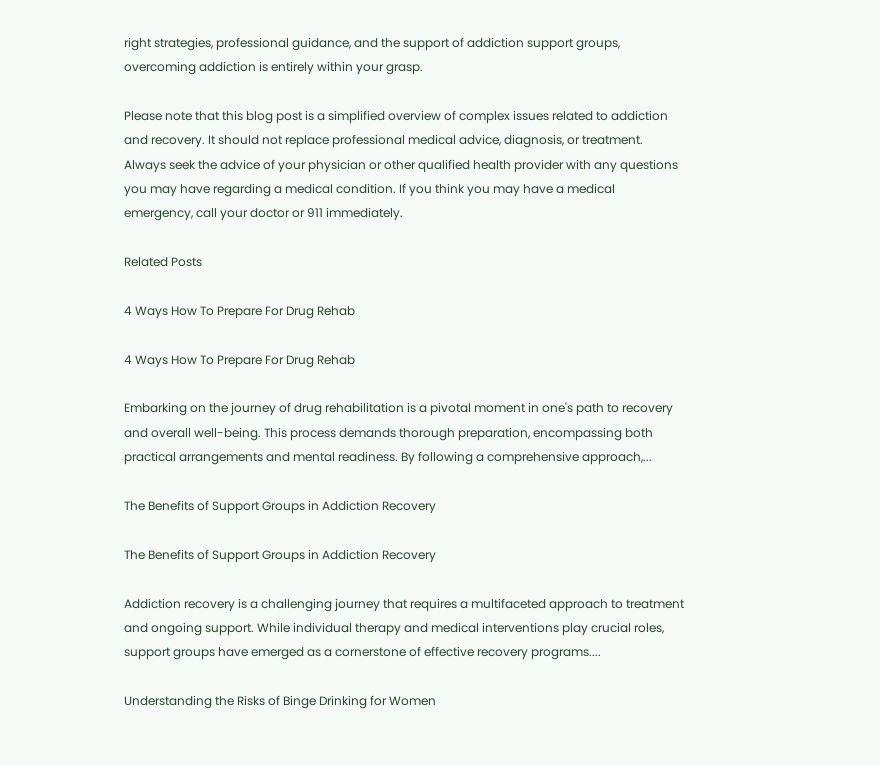right strategies, professional guidance, and the support of addiction support groups, overcoming addiction is entirely within your grasp.

Please note that this blog post is a simplified overview of complex issues related to addiction and recovery. It should not replace professional medical advice, diagnosis, or treatment. Always seek the advice of your physician or other qualified health provider with any questions you may have regarding a medical condition. If you think you may have a medical emergency, call your doctor or 911 immediately.

Related Posts

4 Ways How To Prepare For Drug Rehab

4 Ways How To Prepare For Drug Rehab

Embarking on the journey of drug rehabilitation is a pivotal moment in one's path to recovery and overall well-being. This process demands thorough preparation, encompassing both practical arrangements and mental readiness. By following a comprehensive approach,...

The Benefits of Support Groups in Addiction Recovery

The Benefits of Support Groups in Addiction Recovery

Addiction recovery is a challenging journey that requires a multifaceted approach to treatment and ongoing support. While individual therapy and medical interventions play crucial roles, support groups have emerged as a cornerstone of effective recovery programs....

Understanding the Risks of Binge Drinking for Women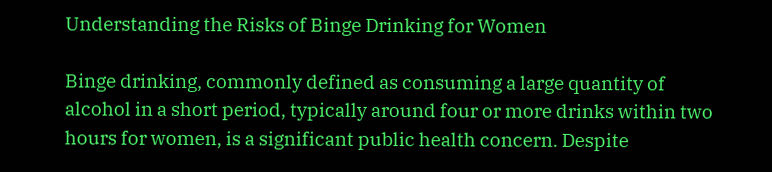Understanding the Risks of Binge Drinking for Women

Binge drinking, commonly defined as consuming a large quantity of alcohol in a short period, typically around four or more drinks within two hours for women, is a significant public health concern. Despite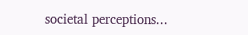societal perceptions...